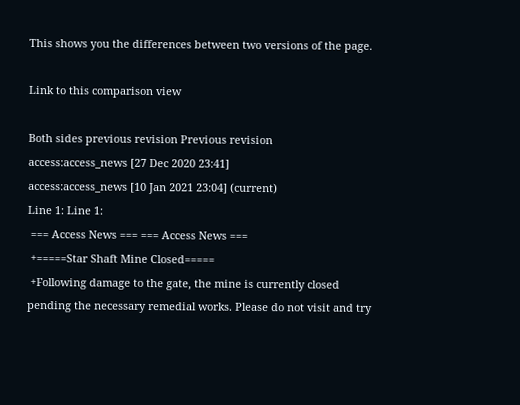This shows you the differences between two versions of the page.

Link to this comparison view

Both sides previous revision Previous revision
access:access_news [27 Dec 2020 23:41]
access:access_news [10 Jan 2021 23:04] (current)
Line 1: Line 1:
 === Access News === === Access News ===
 +=====Star Shaft Mine Closed=====
 +Following damage to the gate, the mine is currently closed pending the necessary remedial works. Please do not visit and try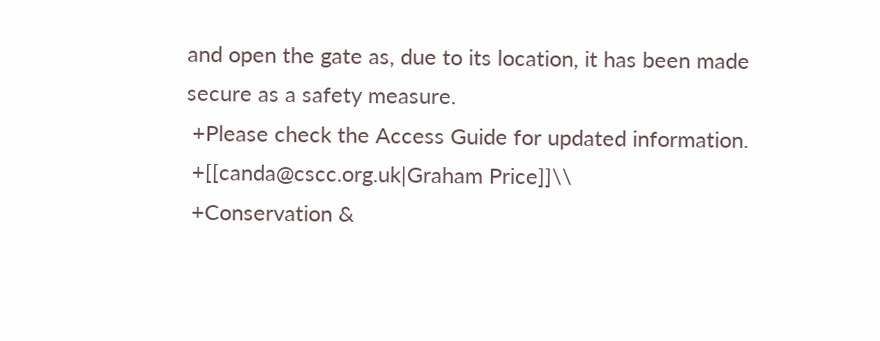and open the gate as, due to its location, it has been made secure as a safety measure.
 +Please check the Access Guide for updated information.
 +[[canda@cscc.org.uk|Graham Price]]\\
 +Conservation &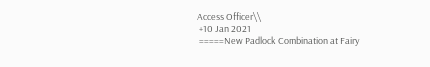Access Officer\\
 +10 Jan 2021
 =====New Padlock Combination at Fairy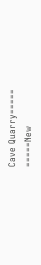Cave Quarry===== =====New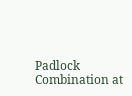Padlock Combination at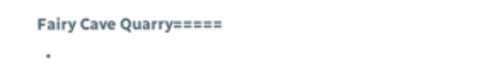Fairy Cave Quarry=====
  •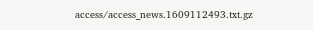access/access_news.1609112493.txt.gz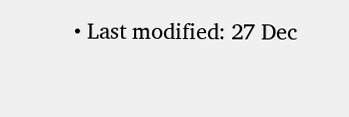• Last modified: 27 Dec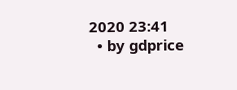2020 23:41
  • by gdprice